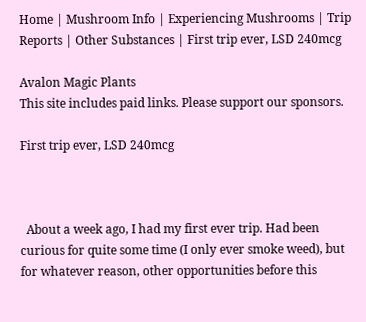Home | Mushroom Info | Experiencing Mushrooms | Trip Reports | Other Substances | First trip ever, LSD 240mcg

Avalon Magic Plants
This site includes paid links. Please support our sponsors.

First trip ever, LSD 240mcg



  About a week ago, I had my first ever trip. Had been curious for quite some time (I only ever smoke weed), but for whatever reason, other opportunities before this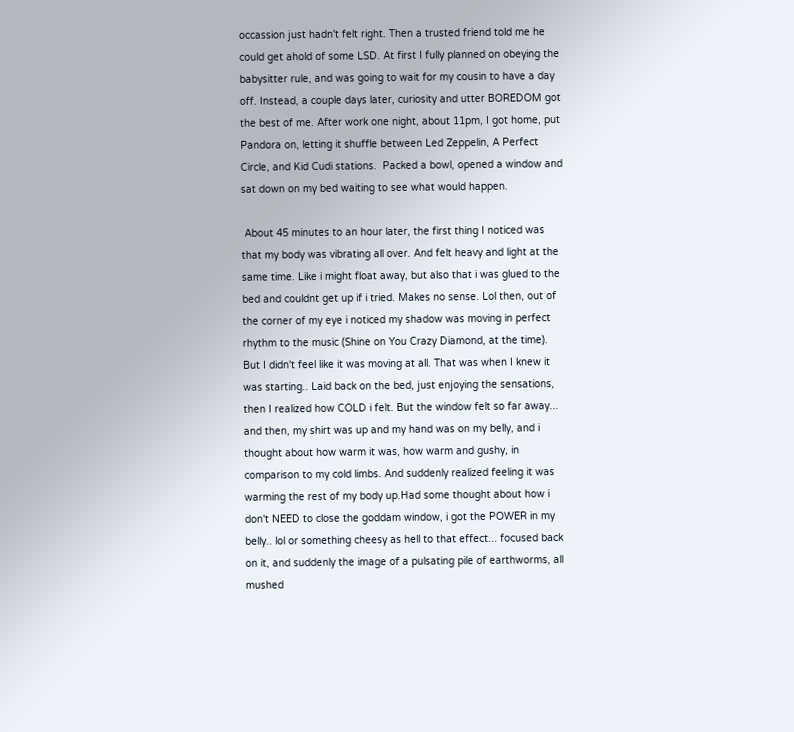occassion just hadn't felt right. Then a trusted friend told me he could get ahold of some LSD. At first I fully planned on obeying the babysitter rule, and was going to wait for my cousin to have a day off. Instead, a couple days later, curiosity and utter BOREDOM got the best of me. After work one night, about 11pm, I got home, put Pandora on, letting it shuffle between Led Zeppelin, A Perfect Circle, and Kid Cudi stations.  Packed a bowl, opened a window and sat down on my bed waiting to see what would happen.

 About 45 minutes to an hour later, the first thing I noticed was that my body was vibrating all over. And felt heavy and light at the same time. Like i might float away, but also that i was glued to the bed and couldnt get up if i tried. Makes no sense. Lol then, out of the corner of my eye i noticed my shadow was moving in perfect rhythm to the music (Shine on You Crazy Diamond, at the time). But I didn't feel like it was moving at all. That was when I knew it was starting.. Laid back on the bed, just enjoying the sensations, then I realized how COLD i felt. But the window felt so far away... and then, my shirt was up and my hand was on my belly, and i thought about how warm it was, how warm and gushy, in comparison to my cold limbs. And suddenly realized feeling it was warming the rest of my body up.Had some thought about how i don't NEED to close the goddam window, i got the POWER in my belly.. lol or something cheesy as hell to that effect... focused back on it, and suddenly the image of a pulsating pile of earthworms, all mushed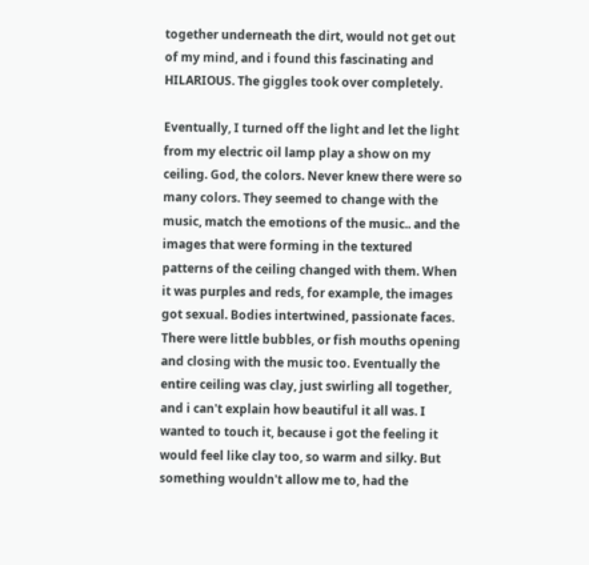together underneath the dirt, would not get out of my mind, and i found this fascinating and HILARIOUS. The giggles took over completely.

Eventually, I turned off the light and let the light from my electric oil lamp play a show on my ceiling. God, the colors. Never knew there were so many colors. They seemed to change with the music, match the emotions of the music.. and the images that were forming in the textured patterns of the ceiling changed with them. When it was purples and reds, for example, the images got sexual. Bodies intertwined, passionate faces. There were little bubbles, or fish mouths opening and closing with the music too. Eventually the entire ceiling was clay, just swirling all together, and i can't explain how beautiful it all was. I wanted to touch it, because i got the feeling it would feel like clay too, so warm and silky. But something wouldn't allow me to, had the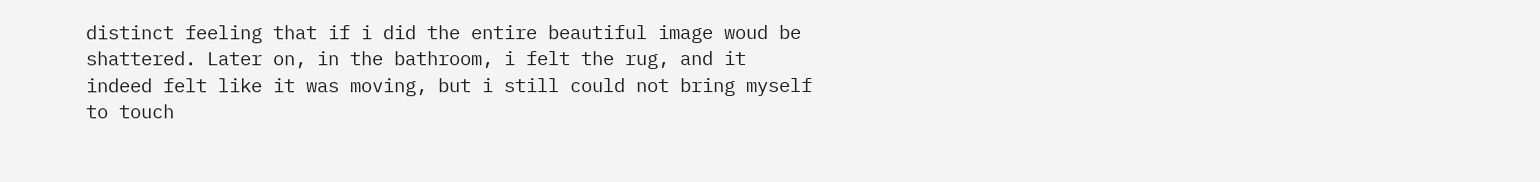distinct feeling that if i did the entire beautiful image woud be shattered. Later on, in the bathroom, i felt the rug, and it indeed felt like it was moving, but i still could not bring myself to touch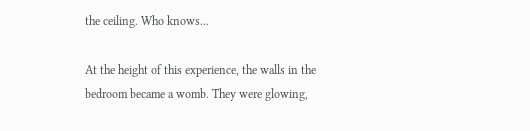the ceiling. Who knows...

At the height of this experience, the walls in the bedroom became a womb. They were glowing,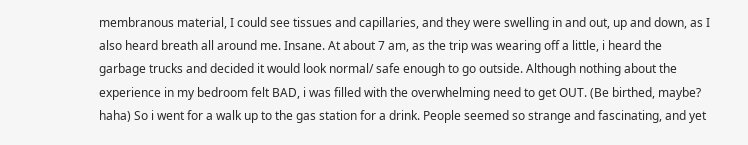membranous material, I could see tissues and capillaries, and they were swelling in and out, up and down, as I also heard breath all around me. Insane. At about 7 am, as the trip was wearing off a little, i heard the garbage trucks and decided it would look normal/ safe enough to go outside. Although nothing about the experience in my bedroom felt BAD, i was filled with the overwhelming need to get OUT. (Be birthed, maybe? haha) So i went for a walk up to the gas station for a drink. People seemed so strange and fascinating, and yet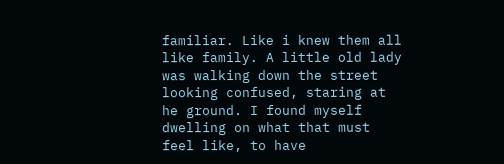familiar. Like i knew them all like family. A little old lady was walking down the street looking confused, staring at he ground. I found myself dwelling on what that must feel like, to have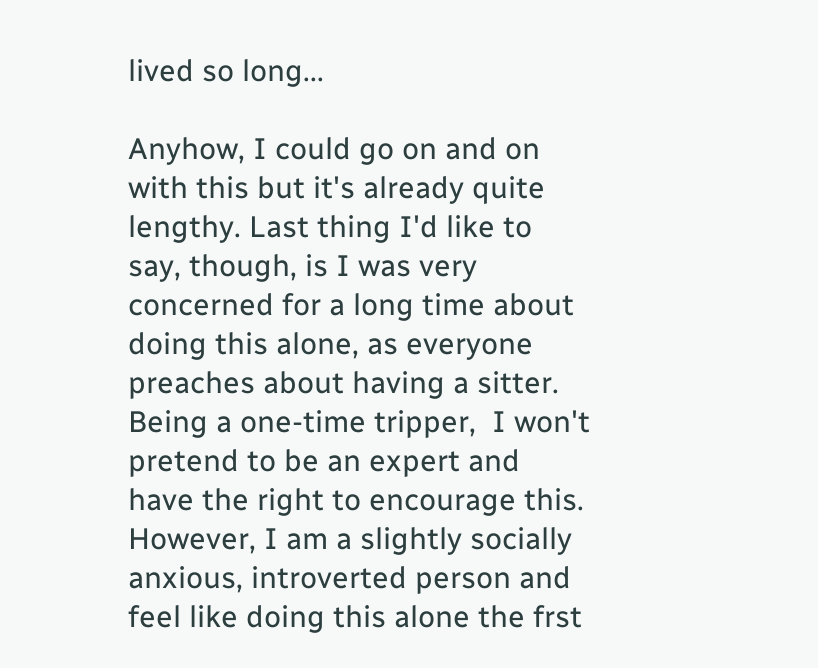lived so long...

Anyhow, I could go on and on with this but it's already quite lengthy. Last thing I'd like to say, though, is I was very concerned for a long time about doing this alone, as everyone preaches about having a sitter. Being a one-time tripper,  I won't pretend to be an expert and have the right to encourage this. However, I am a slightly socially anxious, introverted person and feel like doing this alone the frst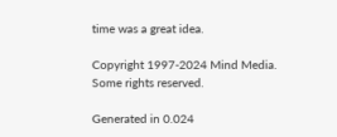time was a great idea.

Copyright 1997-2024 Mind Media. Some rights reserved.

Generated in 0.024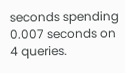seconds spending 0.007 seconds on 4 queries.